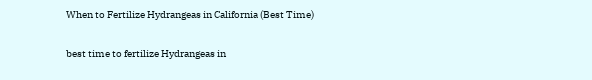When to Fertilize Hydrangeas in California (Best Time)

best time to fertilize Hydrangeas in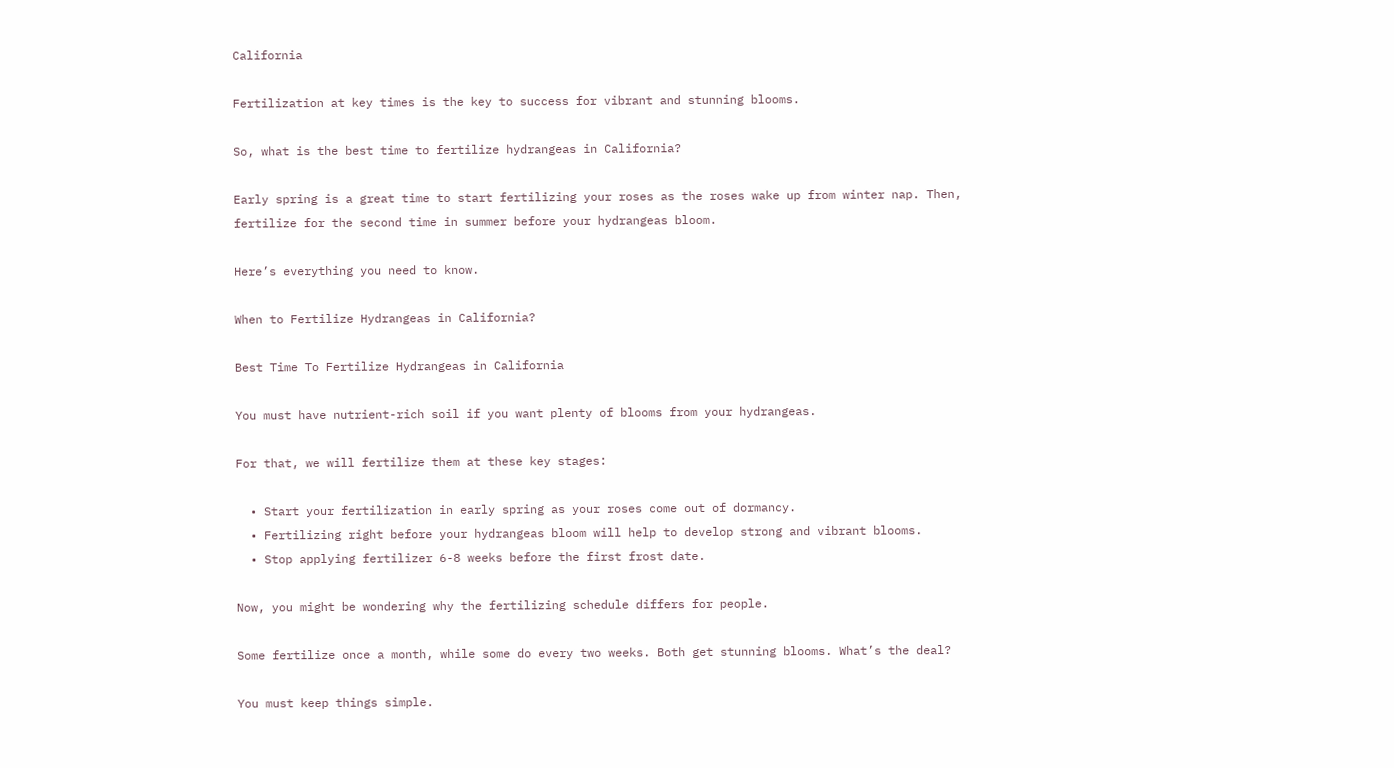California

Fertilization at key times is the key to success for vibrant and stunning blooms.

So, what is the best time to fertilize hydrangeas in California?

Early spring is a great time to start fertilizing your roses as the roses wake up from winter nap. Then, fertilize for the second time in summer before your hydrangeas bloom.

Here’s everything you need to know.

When to Fertilize Hydrangeas in California?

Best Time To Fertilize Hydrangeas in California

You must have nutrient-rich soil if you want plenty of blooms from your hydrangeas.

For that, we will fertilize them at these key stages:

  • Start your fertilization in early spring as your roses come out of dormancy.
  • Fertilizing right before your hydrangeas bloom will help to develop strong and vibrant blooms.
  • Stop applying fertilizer 6-8 weeks before the first frost date.

Now, you might be wondering why the fertilizing schedule differs for people.

Some fertilize once a month, while some do every two weeks. Both get stunning blooms. What’s the deal?

You must keep things simple.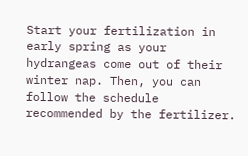Start your fertilization in early spring as your hydrangeas come out of their winter nap. Then, you can follow the schedule recommended by the fertilizer.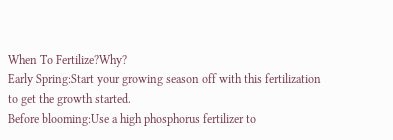When To Fertilize?Why?
Early Spring:Start your growing season off with this fertilization to get the growth started.
Before blooming:Use a high phosphorus fertilizer to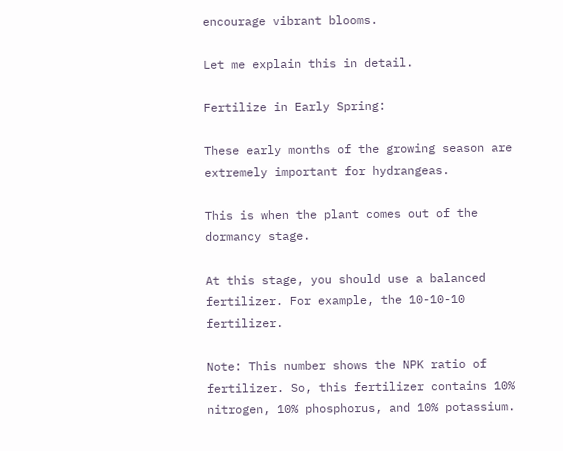encourage vibrant blooms.

Let me explain this in detail.

Fertilize in Early Spring:

These early months of the growing season are extremely important for hydrangeas.

This is when the plant comes out of the dormancy stage.

At this stage, you should use a balanced fertilizer. For example, the 10-10-10 fertilizer.

Note: This number shows the NPK ratio of fertilizer. So, this fertilizer contains 10% nitrogen, 10% phosphorus, and 10% potassium.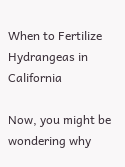When to Fertilize Hydrangeas in California

Now, you might be wondering why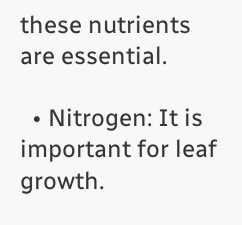these nutrients are essential.

  • Nitrogen: It is important for leaf growth.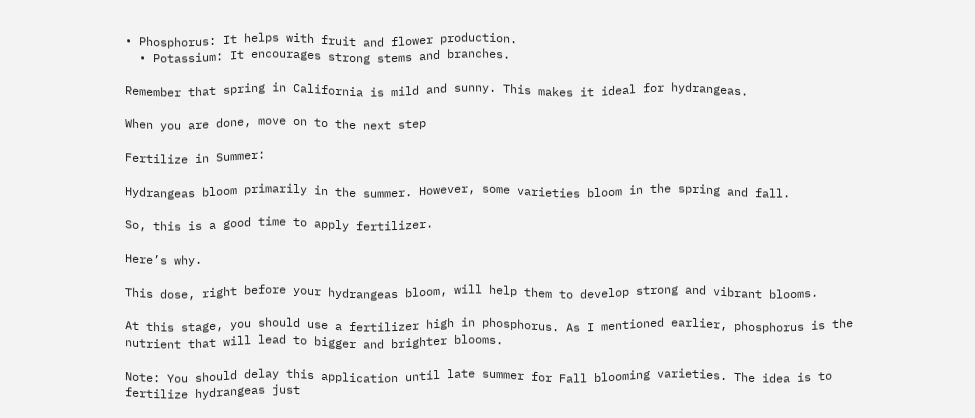• Phosphorus: It helps with fruit and flower production.
  • Potassium: It encourages strong stems and branches.

Remember that spring in California is mild and sunny. This makes it ideal for hydrangeas.

When you are done, move on to the next step

Fertilize in Summer:

Hydrangeas bloom primarily in the summer. However, some varieties bloom in the spring and fall.

So, this is a good time to apply fertilizer.

Here’s why.

This dose, right before your hydrangeas bloom, will help them to develop strong and vibrant blooms.

At this stage, you should use a fertilizer high in phosphorus. As I mentioned earlier, phosphorus is the nutrient that will lead to bigger and brighter blooms.

Note: You should delay this application until late summer for Fall blooming varieties. The idea is to fertilize hydrangeas just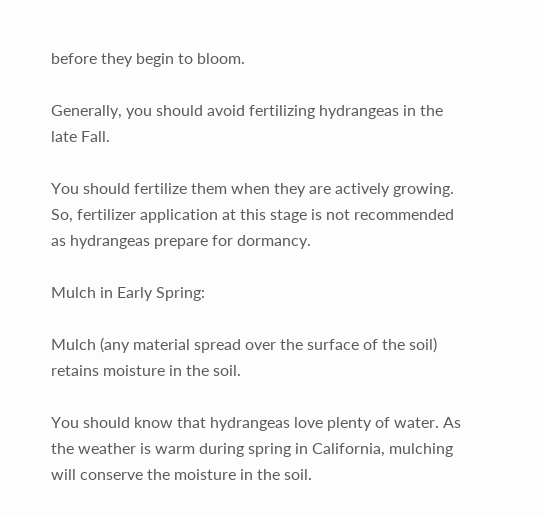before they begin to bloom.

Generally, you should avoid fertilizing hydrangeas in the late Fall.

You should fertilize them when they are actively growing. So, fertilizer application at this stage is not recommended as hydrangeas prepare for dormancy.

Mulch in Early Spring:

Mulch (any material spread over the surface of the soil) retains moisture in the soil.

You should know that hydrangeas love plenty of water. As the weather is warm during spring in California, mulching will conserve the moisture in the soil.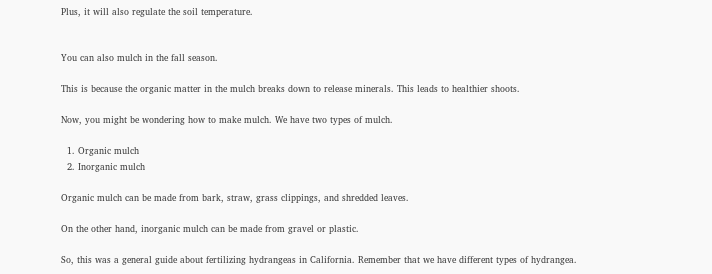Plus, it will also regulate the soil temperature.


You can also mulch in the fall season.

This is because the organic matter in the mulch breaks down to release minerals. This leads to healthier shoots.

Now, you might be wondering how to make mulch. We have two types of mulch.

  1. Organic mulch
  2. Inorganic mulch

Organic mulch can be made from bark, straw, grass clippings, and shredded leaves.

On the other hand, inorganic mulch can be made from gravel or plastic.

So, this was a general guide about fertilizing hydrangeas in California. Remember that we have different types of hydrangea.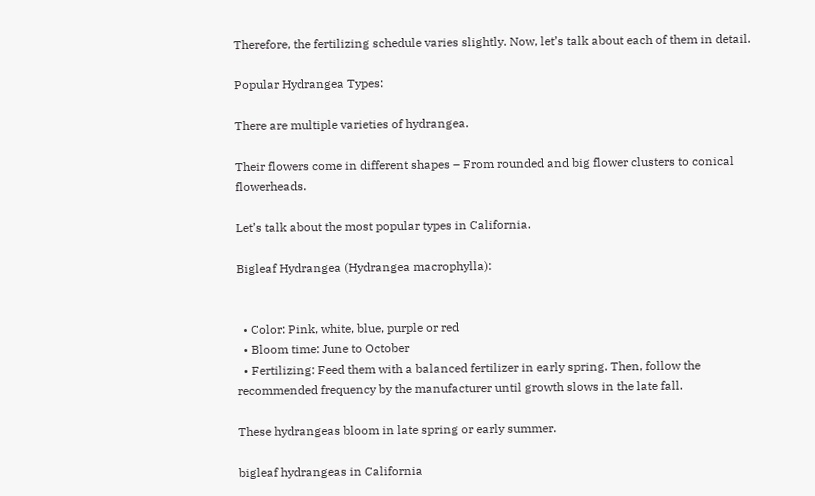Therefore, the fertilizing schedule varies slightly. Now, let’s talk about each of them in detail.

Popular Hydrangea Types:

There are multiple varieties of hydrangea.

Their flowers come in different shapes – From rounded and big flower clusters to conical flowerheads.

Let’s talk about the most popular types in California.

Bigleaf Hydrangea (Hydrangea macrophylla):


  • Color: Pink, white, blue, purple or red
  • Bloom time: June to October
  • Fertilizing: Feed them with a balanced fertilizer in early spring. Then, follow the recommended frequency by the manufacturer until growth slows in the late fall.

These hydrangeas bloom in late spring or early summer.

bigleaf hydrangeas in California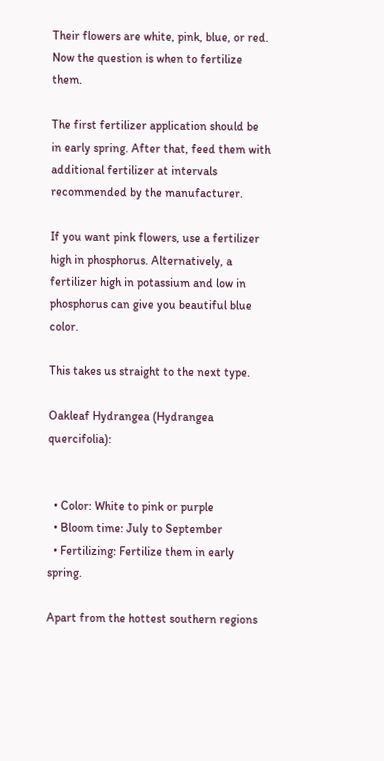Their flowers are white, pink, blue, or red. Now the question is when to fertilize them.

The first fertilizer application should be in early spring. After that, feed them with additional fertilizer at intervals recommended by the manufacturer.

If you want pink flowers, use a fertilizer high in phosphorus. Alternatively, a fertilizer high in potassium and low in phosphorus can give you beautiful blue color.

This takes us straight to the next type.

Oakleaf Hydrangea (Hydrangea quercifolia):


  • Color: White to pink or purple
  • Bloom time: July to September
  • Fertilizing: Fertilize them in early spring.

Apart from the hottest southern regions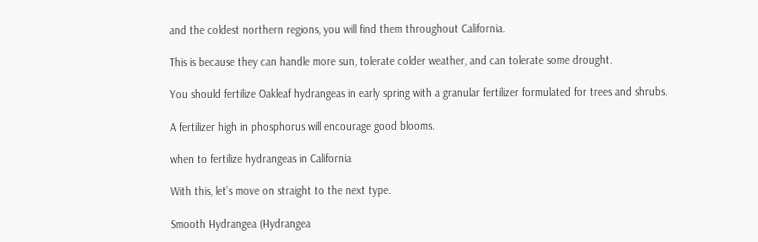and the coldest northern regions, you will find them throughout California.

This is because they can handle more sun, tolerate colder weather, and can tolerate some drought.

You should fertilize Oakleaf hydrangeas in early spring with a granular fertilizer formulated for trees and shrubs.

A fertilizer high in phosphorus will encourage good blooms.

when to fertilize hydrangeas in California

With this, let’s move on straight to the next type.

Smooth Hydrangea (Hydrangea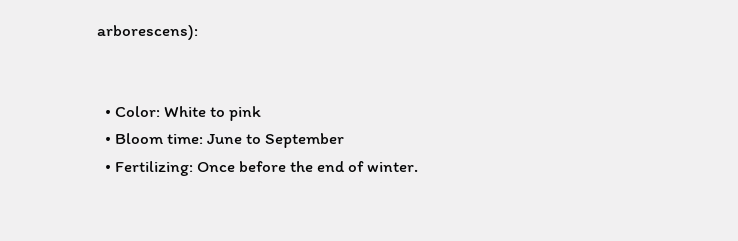arborescens):


  • Color: White to pink
  • Bloom time: June to September
  • Fertilizing: Once before the end of winter.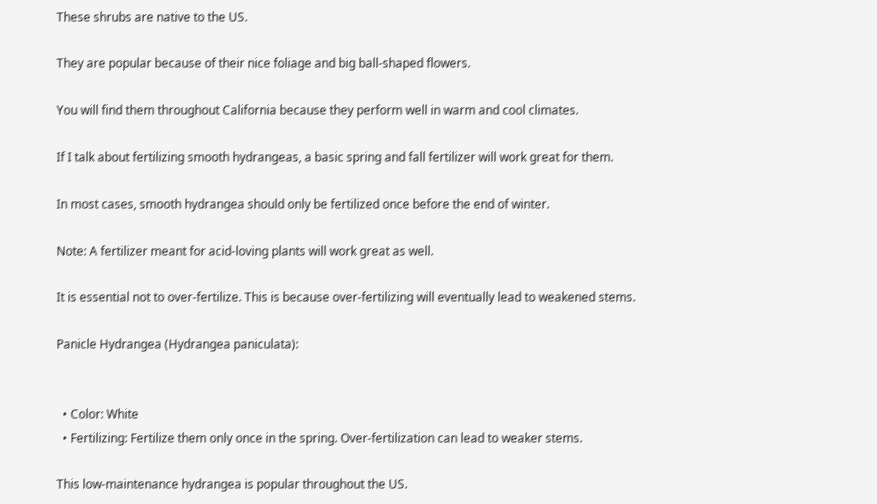These shrubs are native to the US.

They are popular because of their nice foliage and big ball-shaped flowers.

You will find them throughout California because they perform well in warm and cool climates.

If I talk about fertilizing smooth hydrangeas, a basic spring and fall fertilizer will work great for them.

In most cases, smooth hydrangea should only be fertilized once before the end of winter.

Note: A fertilizer meant for acid-loving plants will work great as well.

It is essential not to over-fertilize. This is because over-fertilizing will eventually lead to weakened stems.

Panicle Hydrangea (Hydrangea paniculata):


  • Color: White
  • Fertilizing: Fertilize them only once in the spring. Over-fertilization can lead to weaker stems.

This low-maintenance hydrangea is popular throughout the US.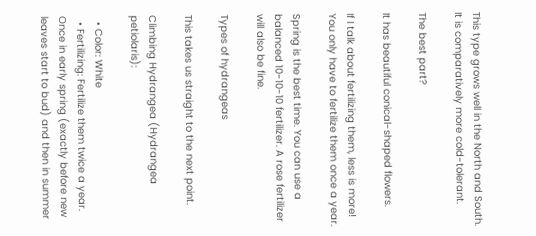This type grows well in the North and South. It is comparatively more cold-tolerant.

The best part?

It has beautiful conical-shaped flowers.

If I talk about fertilizing them, less is more! You only have to fertilize them once a year.

Spring is the best time. You can use a balanced 10-10-10 fertilizer. A rose fertilizer will also be fine.

Types of hydrangeas

This takes us straight to the next point.

Climbing Hydrangea (Hydrangea petiolaris):

  • Color: White
  • Fertilizing: Fertilize them twice a year. Once in early spring (exactly before new leaves start to bud) and then in summer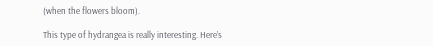(when the flowers bloom).

This type of hydrangea is really interesting. Here’s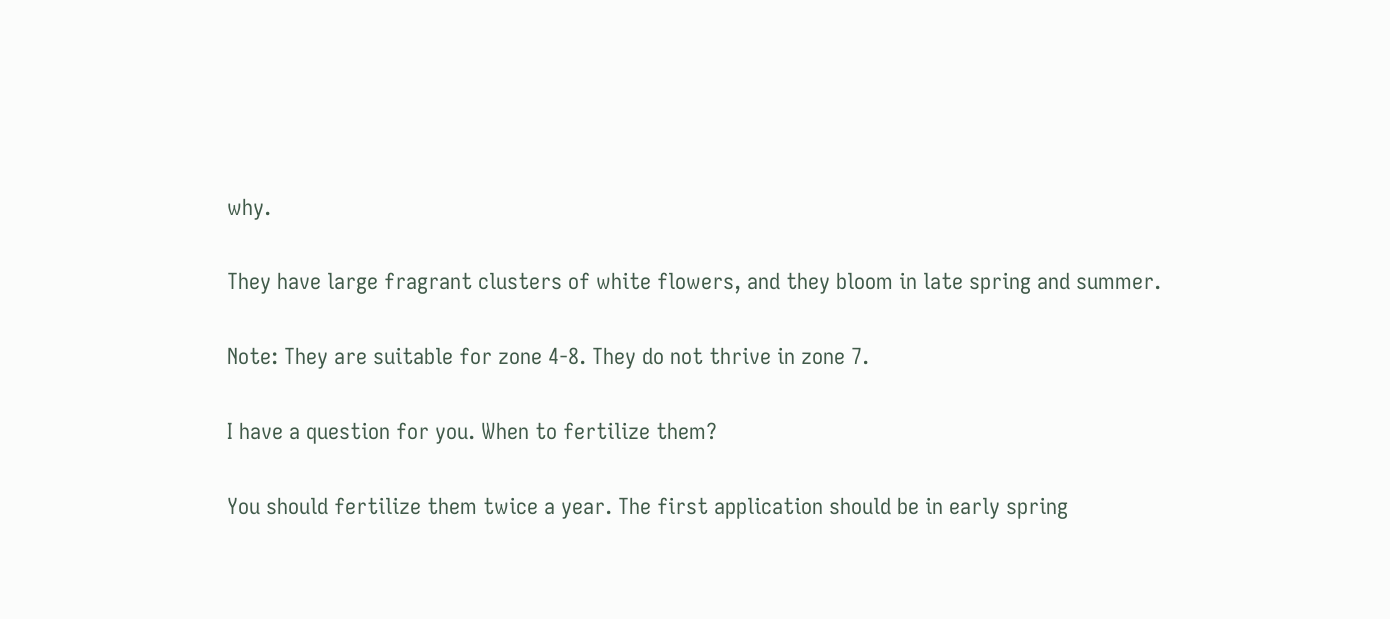why.

They have large fragrant clusters of white flowers, and they bloom in late spring and summer.

Note: They are suitable for zone 4-8. They do not thrive in zone 7.

I have a question for you. When to fertilize them?

You should fertilize them twice a year. The first application should be in early spring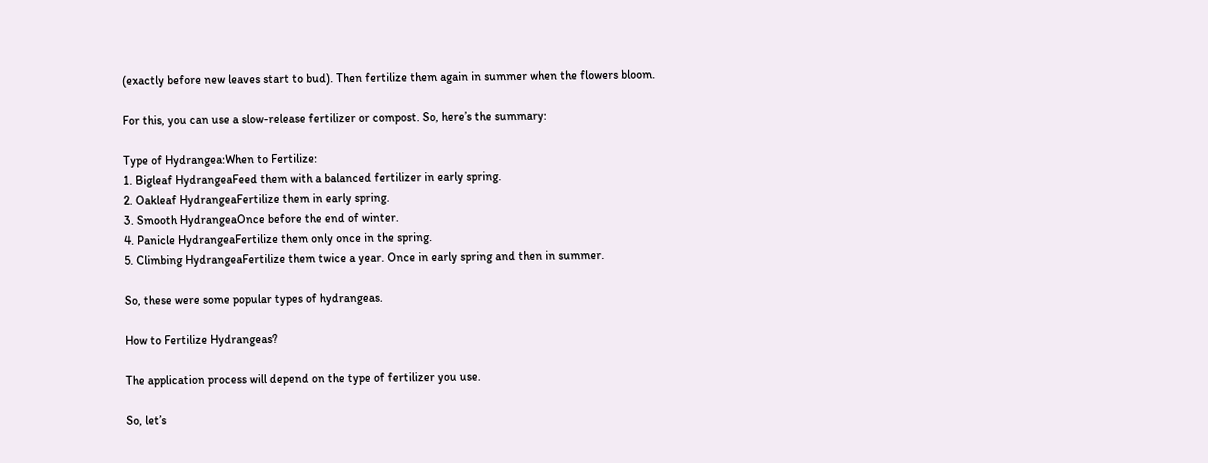(exactly before new leaves start to bud). Then fertilize them again in summer when the flowers bloom.

For this, you can use a slow-release fertilizer or compost. So, here’s the summary:

Type of Hydrangea:When to Fertilize:
1. Bigleaf HydrangeaFeed them with a balanced fertilizer in early spring.
2. Oakleaf HydrangeaFertilize them in early spring.
3. Smooth HydrangeaOnce before the end of winter.
4. Panicle HydrangeaFertilize them only once in the spring.
5. Climbing HydrangeaFertilize them twice a year. Once in early spring and then in summer.

So, these were some popular types of hydrangeas.

How to Fertilize Hydrangeas?

The application process will depend on the type of fertilizer you use.

So, let’s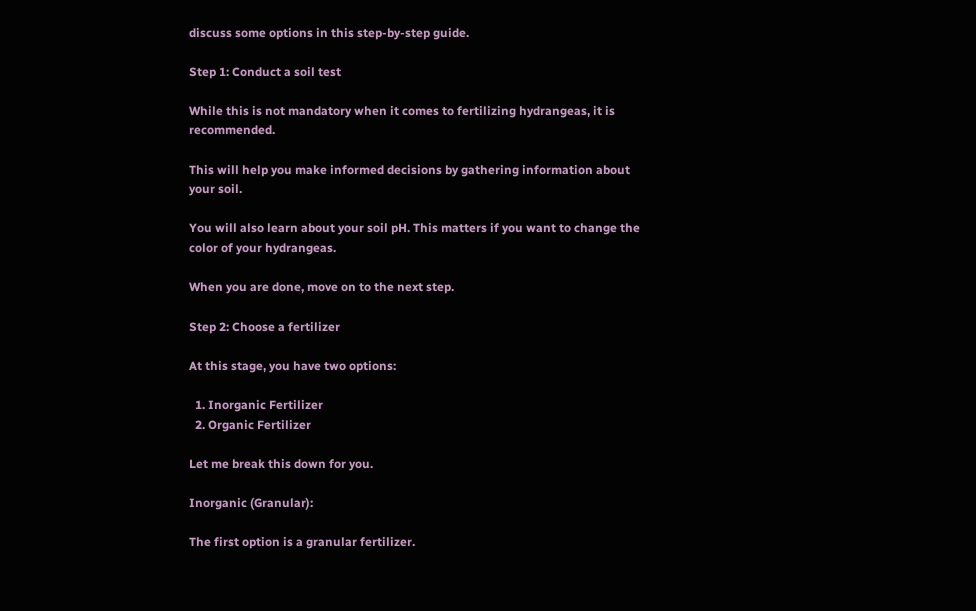discuss some options in this step-by-step guide.

Step 1: Conduct a soil test

While this is not mandatory when it comes to fertilizing hydrangeas, it is recommended.

This will help you make informed decisions by gathering information about your soil.

You will also learn about your soil pH. This matters if you want to change the color of your hydrangeas.

When you are done, move on to the next step.

Step 2: Choose a fertilizer

At this stage, you have two options:

  1. Inorganic Fertilizer
  2. Organic Fertilizer

Let me break this down for you.

Inorganic (Granular):

The first option is a granular fertilizer.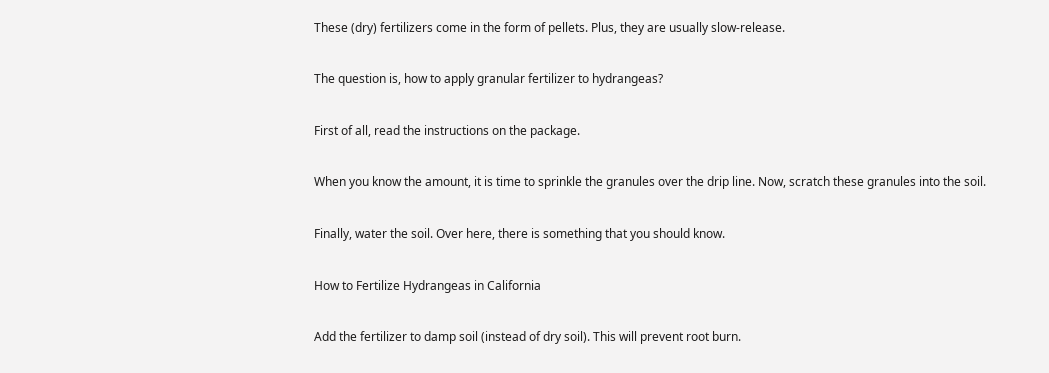These (dry) fertilizers come in the form of pellets. Plus, they are usually slow-release.

The question is, how to apply granular fertilizer to hydrangeas?

First of all, read the instructions on the package.

When you know the amount, it is time to sprinkle the granules over the drip line. Now, scratch these granules into the soil.

Finally, water the soil. Over here, there is something that you should know.

How to Fertilize Hydrangeas in California

Add the fertilizer to damp soil (instead of dry soil). This will prevent root burn.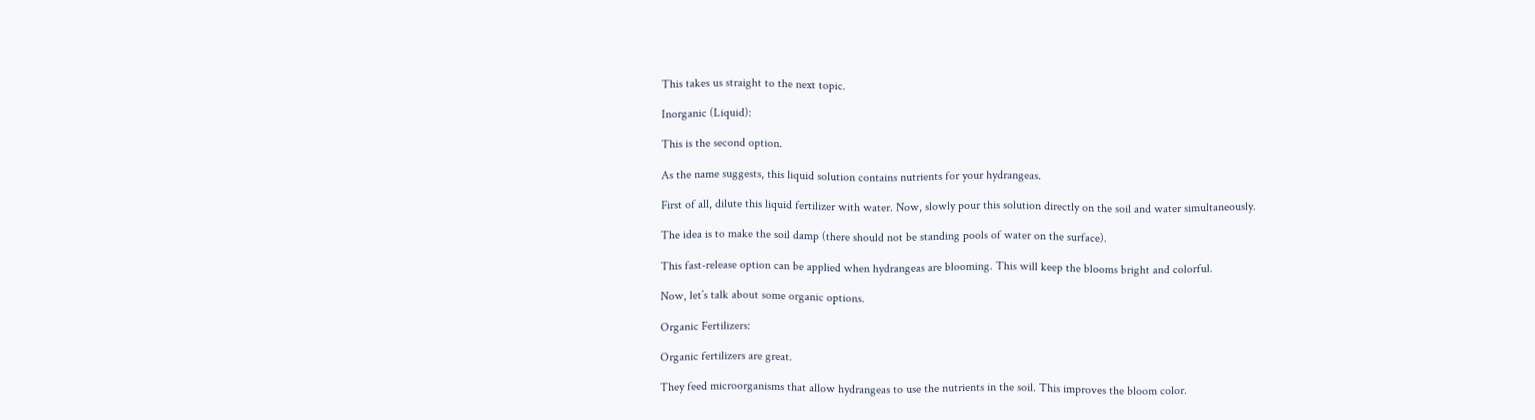This takes us straight to the next topic.

Inorganic (Liquid):

This is the second option.

As the name suggests, this liquid solution contains nutrients for your hydrangeas.

First of all, dilute this liquid fertilizer with water. Now, slowly pour this solution directly on the soil and water simultaneously.

The idea is to make the soil damp (there should not be standing pools of water on the surface).

This fast-release option can be applied when hydrangeas are blooming. This will keep the blooms bright and colorful.

Now, let’s talk about some organic options.

Organic Fertilizers:

Organic fertilizers are great.

They feed microorganisms that allow hydrangeas to use the nutrients in the soil. This improves the bloom color.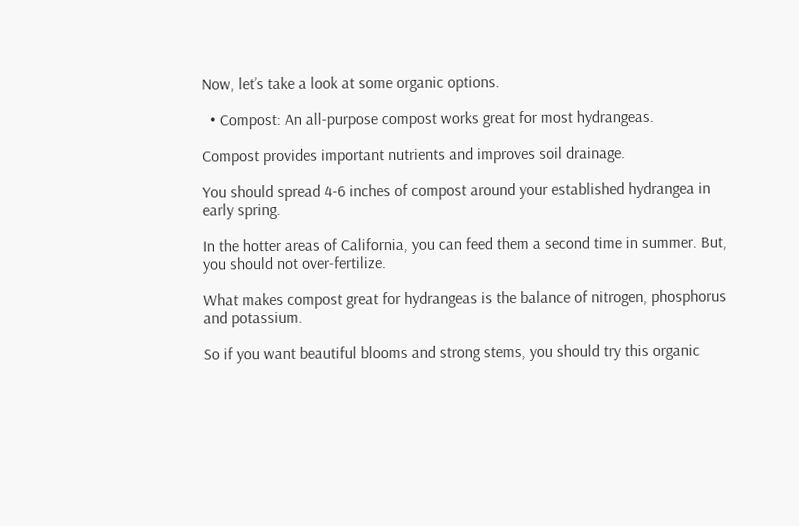Now, let’s take a look at some organic options.

  • Compost: An all-purpose compost works great for most hydrangeas.

Compost provides important nutrients and improves soil drainage.

You should spread 4-6 inches of compost around your established hydrangea in early spring.

In the hotter areas of California, you can feed them a second time in summer. But, you should not over-fertilize.

What makes compost great for hydrangeas is the balance of nitrogen, phosphorus and potassium.

So if you want beautiful blooms and strong stems, you should try this organic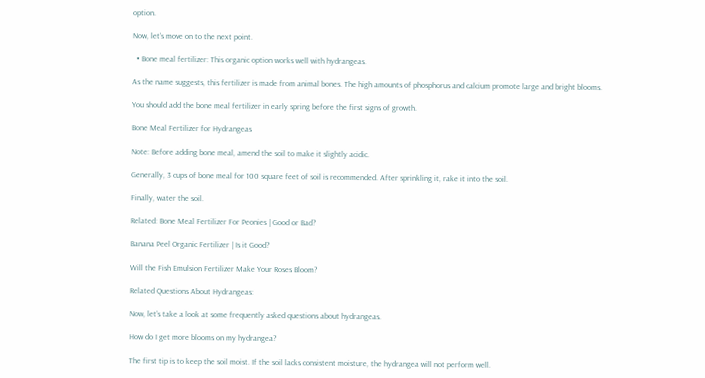option.

Now, let’s move on to the next point.

  • Bone meal fertilizer: This organic option works well with hydrangeas.

As the name suggests, this fertilizer is made from animal bones. The high amounts of phosphorus and calcium promote large and bright blooms.

You should add the bone meal fertilizer in early spring before the first signs of growth.

Bone Meal Fertilizer for Hydrangeas

Note: Before adding bone meal, amend the soil to make it slightly acidic.

Generally, 3 cups of bone meal for 100 square feet of soil is recommended. After sprinkling it, rake it into the soil.

Finally, water the soil.

Related: Bone Meal Fertilizer For Peonies | Good or Bad?

Banana Peel Organic Fertilizer | Is it Good?

Will the Fish Emulsion Fertilizer Make Your Roses Bloom?

Related Questions About Hydrangeas:

Now, let’s take a look at some frequently asked questions about hydrangeas.

How do I get more blooms on my hydrangea?

The first tip is to keep the soil moist. If the soil lacks consistent moisture, the hydrangea will not perform well.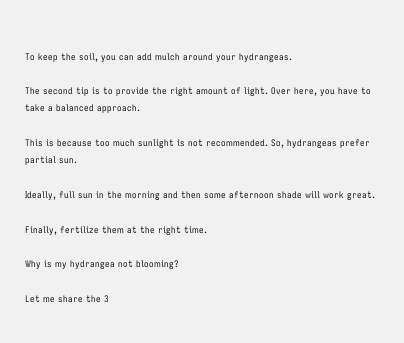To keep the soil, you can add mulch around your hydrangeas.

The second tip is to provide the right amount of light. Over here, you have to take a balanced approach.

This is because too much sunlight is not recommended. So, hydrangeas prefer partial sun.

Ideally, full sun in the morning and then some afternoon shade will work great.

Finally, fertilize them at the right time.

Why is my hydrangea not blooming?

Let me share the 3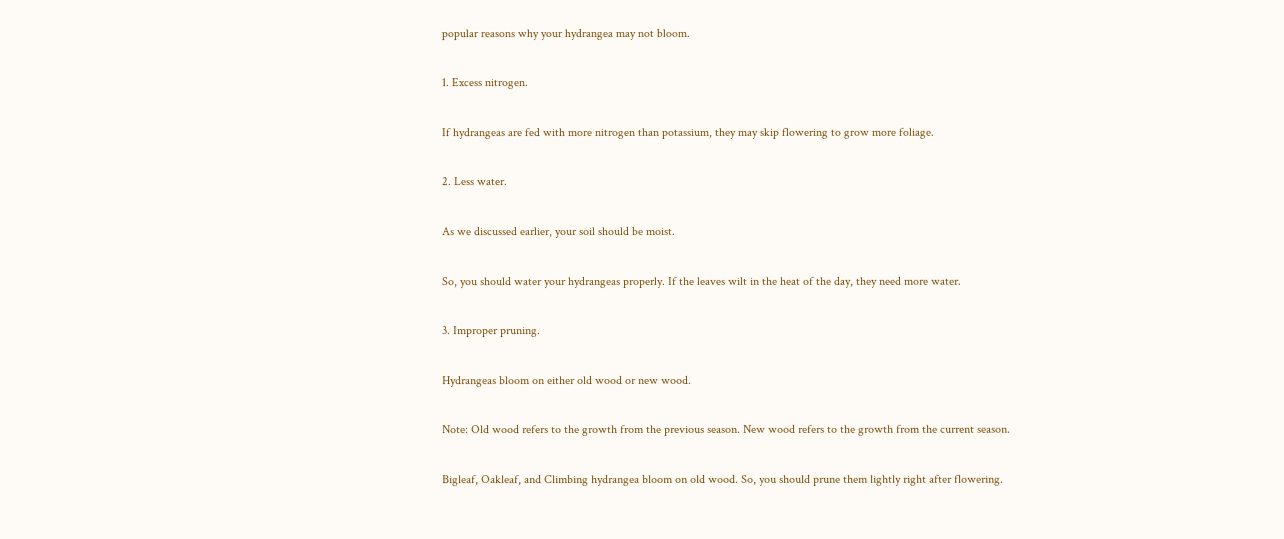popular reasons why your hydrangea may not bloom.

1. Excess nitrogen.

If hydrangeas are fed with more nitrogen than potassium, they may skip flowering to grow more foliage.

2. Less water.

As we discussed earlier, your soil should be moist.

So, you should water your hydrangeas properly. If the leaves wilt in the heat of the day, they need more water.

3. Improper pruning.

Hydrangeas bloom on either old wood or new wood.

Note: Old wood refers to the growth from the previous season. New wood refers to the growth from the current season.

Bigleaf, Oakleaf, and Climbing hydrangea bloom on old wood. So, you should prune them lightly right after flowering.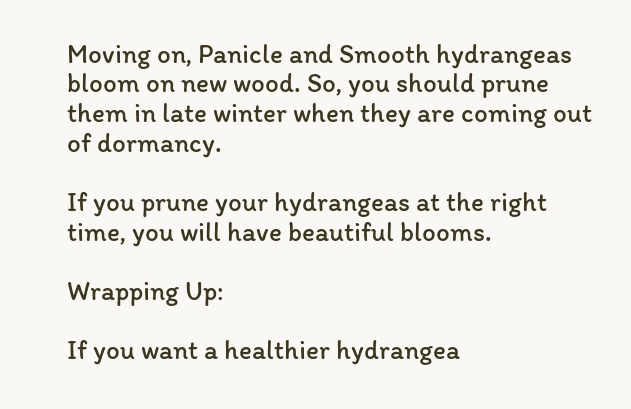Moving on, Panicle and Smooth hydrangeas bloom on new wood. So, you should prune them in late winter when they are coming out of dormancy.

If you prune your hydrangeas at the right time, you will have beautiful blooms.

Wrapping Up:

If you want a healthier hydrangea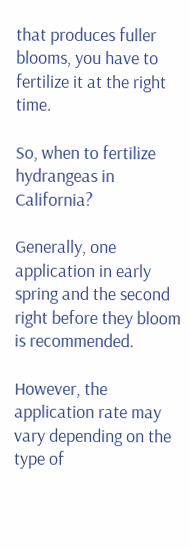that produces fuller blooms, you have to fertilize it at the right time.

So, when to fertilize hydrangeas in California?

Generally, one application in early spring and the second right before they bloom is recommended.

However, the application rate may vary depending on the type of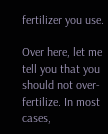fertilizer you use.

Over here, let me tell you that you should not over-fertilize. In most cases,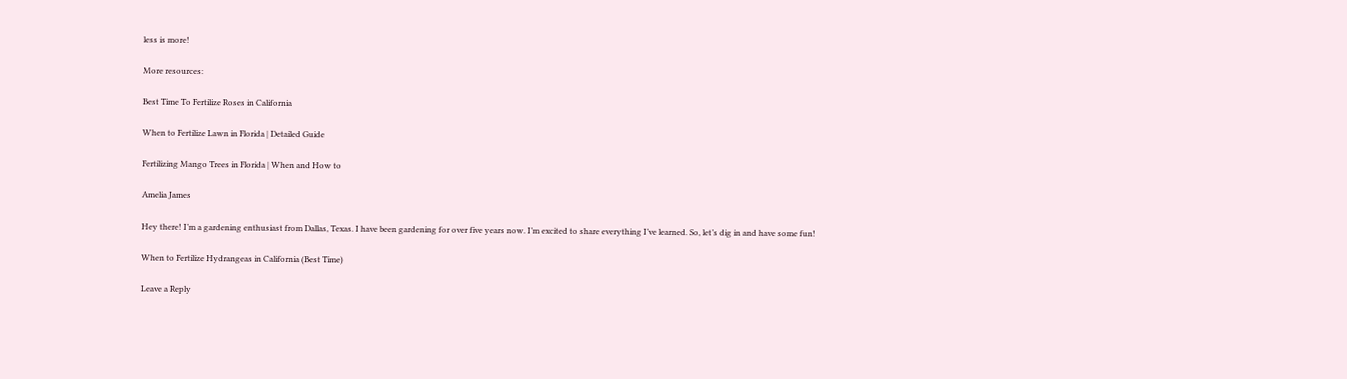less is more!

More resources:

Best Time To Fertilize Roses in California

When to Fertilize Lawn in Florida | Detailed Guide

Fertilizing Mango Trees in Florida | When and How to

Amelia James

Hey there! I’m a gardening enthusiast from Dallas, Texas. I have been gardening for over five years now. I’m excited to share everything I’ve learned. So, let’s dig in and have some fun!

When to Fertilize Hydrangeas in California (Best Time)

Leave a Reply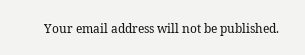Your email address will not be published.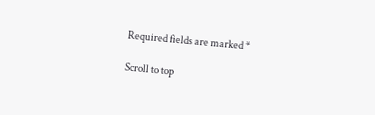Required fields are marked *

Scroll to top